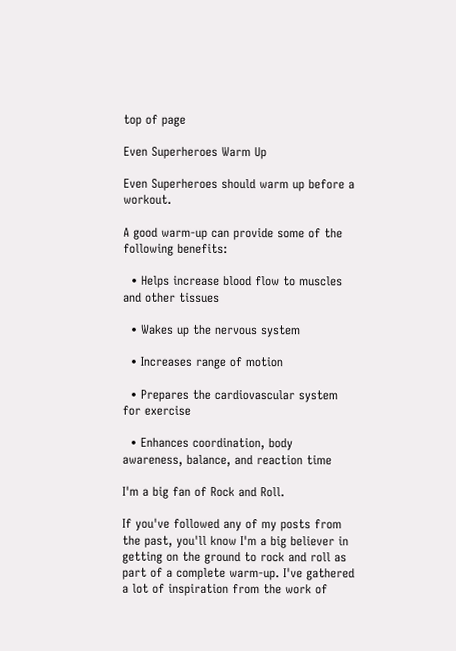top of page

Even Superheroes Warm Up

Even Superheroes should warm up before a workout.

A good warm-up can provide some of the following benefits:

  • Helps increase blood flow to muscles and other tissues

  • Wakes up the nervous system

  • Increases range of motion

  • Prepares the cardiovascular system for exercise

  • Enhances coordination, body awareness, balance, and reaction time

I'm a big fan of Rock and Roll.

If you've followed any of my posts from the past, you'll know I'm a big believer in getting on the ground to rock and roll as part of a complete warm-up. I've gathered a lot of inspiration from the work of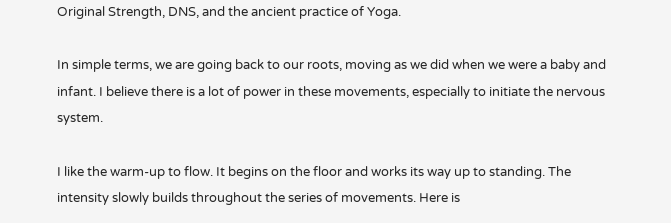Original Strength, DNS, and the ancient practice of Yoga.

In simple terms, we are going back to our roots, moving as we did when we were a baby and infant. I believe there is a lot of power in these movements, especially to initiate the nervous system.

I like the warm-up to flow. It begins on the floor and works its way up to standing. The intensity slowly builds throughout the series of movements. Here is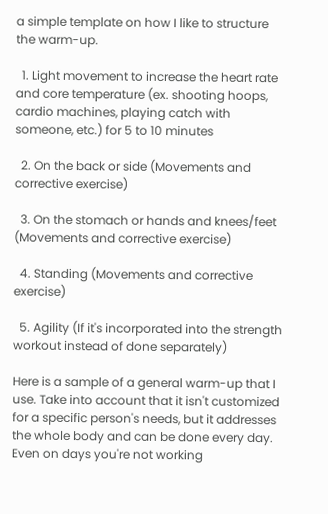a simple template on how I like to structure the warm-up.

  1. Light movement to increase the heart rate and core temperature (ex. shooting hoops, cardio machines, playing catch with someone, etc.) for 5 to 10 minutes

  2. On the back or side (Movements and corrective exercise)

  3. On the stomach or hands and knees/feet (Movements and corrective exercise)

  4. Standing (Movements and corrective exercise)

  5. Agility (If it's incorporated into the strength workout instead of done separately)

Here is a sample of a general warm-up that I use. Take into account that it isn't customized for a specific person's needs, but it addresses the whole body and can be done every day. Even on days you're not working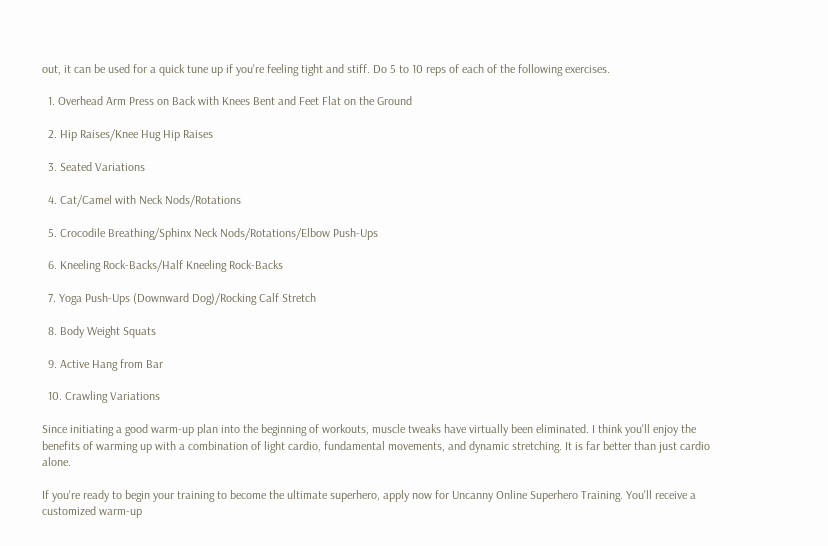out, it can be used for a quick tune up if you're feeling tight and stiff. Do 5 to 10 reps of each of the following exercises.

  1. Overhead Arm Press on Back with Knees Bent and Feet Flat on the Ground

  2. Hip Raises/Knee Hug Hip Raises

  3. Seated Variations

  4. Cat/Camel with Neck Nods/Rotations

  5. Crocodile Breathing/Sphinx Neck Nods/Rotations/Elbow Push-Ups

  6. Kneeling Rock-Backs/Half Kneeling Rock-Backs

  7. Yoga Push-Ups (Downward Dog)/Rocking Calf Stretch

  8. Body Weight Squats

  9. Active Hang from Bar

  10. Crawling Variations

Since initiating a good warm-up plan into the beginning of workouts, muscle tweaks have virtually been eliminated. I think you'll enjoy the benefits of warming up with a combination of light cardio, fundamental movements, and dynamic stretching. It is far better than just cardio alone.

If you're ready to begin your training to become the ultimate superhero, apply now for Uncanny Online Superhero Training. You'll receive a customized warm-up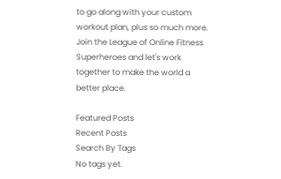to go along with your custom workout plan, plus so much more. Join the League of Online Fitness Superheroes and let's work together to make the world a better place.

Featured Posts
Recent Posts
Search By Tags
No tags yet.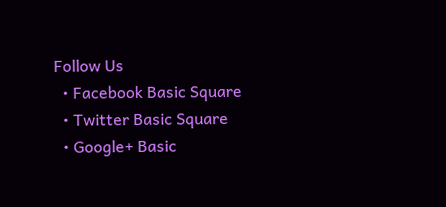Follow Us
  • Facebook Basic Square
  • Twitter Basic Square
  • Google+ Basic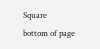Square
bottom of page